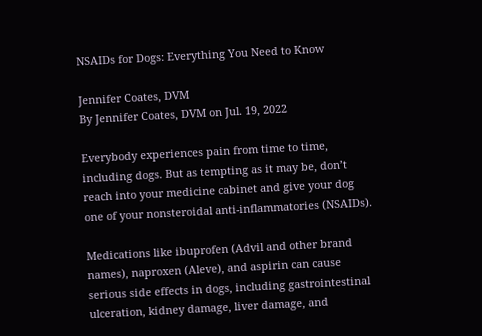NSAIDs for Dogs: Everything You Need to Know

Jennifer Coates, DVM
By Jennifer Coates, DVM on Jul. 19, 2022

Everybody experiences pain from time to time, including dogs. But as tempting as it may be, don’t reach into your medicine cabinet and give your dog one of your nonsteroidal anti-inflammatories (NSAIDs).

Medications like ibuprofen (Advil and other brand names), naproxen (Aleve), and aspirin can cause serious side effects in dogs, including gastrointestinal ulceration, kidney damage, liver damage, and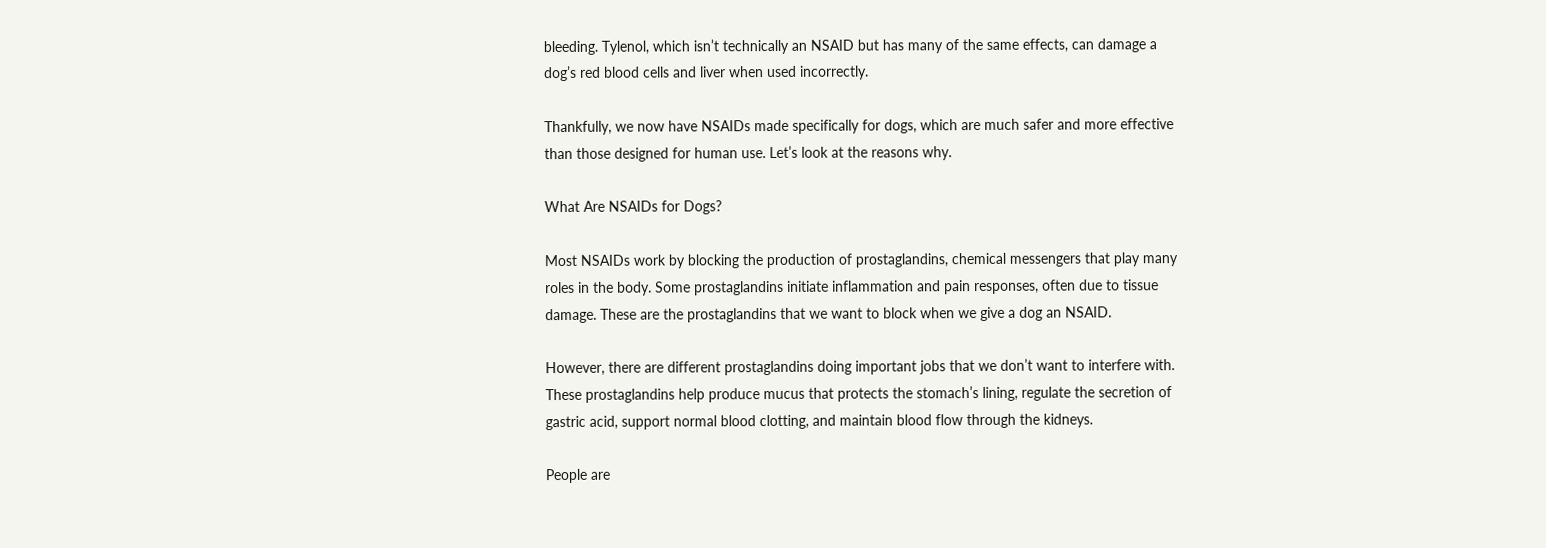bleeding. Tylenol, which isn’t technically an NSAID but has many of the same effects, can damage a dog’s red blood cells and liver when used incorrectly.

Thankfully, we now have NSAIDs made specifically for dogs, which are much safer and more effective than those designed for human use. Let’s look at the reasons why.

What Are NSAIDs for Dogs?

Most NSAIDs work by blocking the production of prostaglandins, chemical messengers that play many roles in the body. Some prostaglandins initiate inflammation and pain responses, often due to tissue damage. These are the prostaglandins that we want to block when we give a dog an NSAID.

However, there are different prostaglandins doing important jobs that we don’t want to interfere with. These prostaglandins help produce mucus that protects the stomach’s lining, regulate the secretion of gastric acid, support normal blood clotting, and maintain blood flow through the kidneys.

People are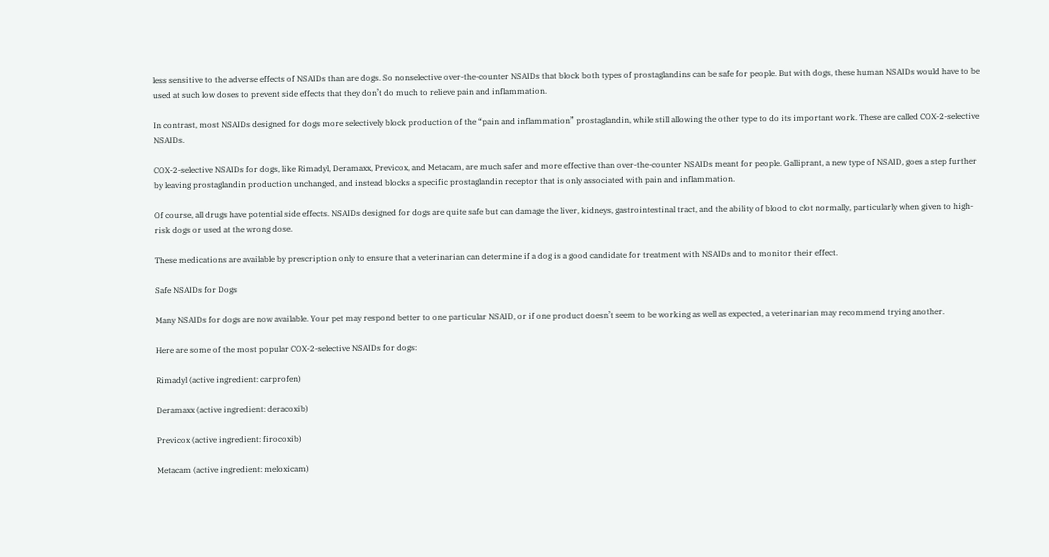less sensitive to the adverse effects of NSAIDs than are dogs. So nonselective over-the-counter NSAIDs that block both types of prostaglandins can be safe for people. But with dogs, these human NSAIDs would have to be used at such low doses to prevent side effects that they don’t do much to relieve pain and inflammation.

In contrast, most NSAIDs designed for dogs more selectively block production of the “pain and inflammation” prostaglandin, while still allowing the other type to do its important work. These are called COX-2-selective NSAIDs.

COX-2-selective NSAIDs for dogs, like Rimadyl, Deramaxx, Previcox, and Metacam, are much safer and more effective than over-the-counter NSAIDs meant for people. Galliprant, a new type of NSAID, goes a step further by leaving prostaglandin production unchanged, and instead blocks a specific prostaglandin receptor that is only associated with pain and inflammation.

Of course, all drugs have potential side effects. NSAIDs designed for dogs are quite safe but can damage the liver, kidneys, gastrointestinal tract, and the ability of blood to clot normally, particularly when given to high-risk dogs or used at the wrong dose.

These medications are available by prescription only to ensure that a veterinarian can determine if a dog is a good candidate for treatment with NSAIDs and to monitor their effect.

Safe NSAIDs for Dogs

Many NSAIDs for dogs are now available. Your pet may respond better to one particular NSAID, or if one product doesn’t seem to be working as well as expected, a veterinarian may recommend trying another.

Here are some of the most popular COX-2-selective NSAIDs for dogs:

Rimadyl (active ingredient: carprofen)

Deramaxx (active ingredient: deracoxib)

Previcox (active ingredient: firocoxib)

Metacam (active ingredient: meloxicam)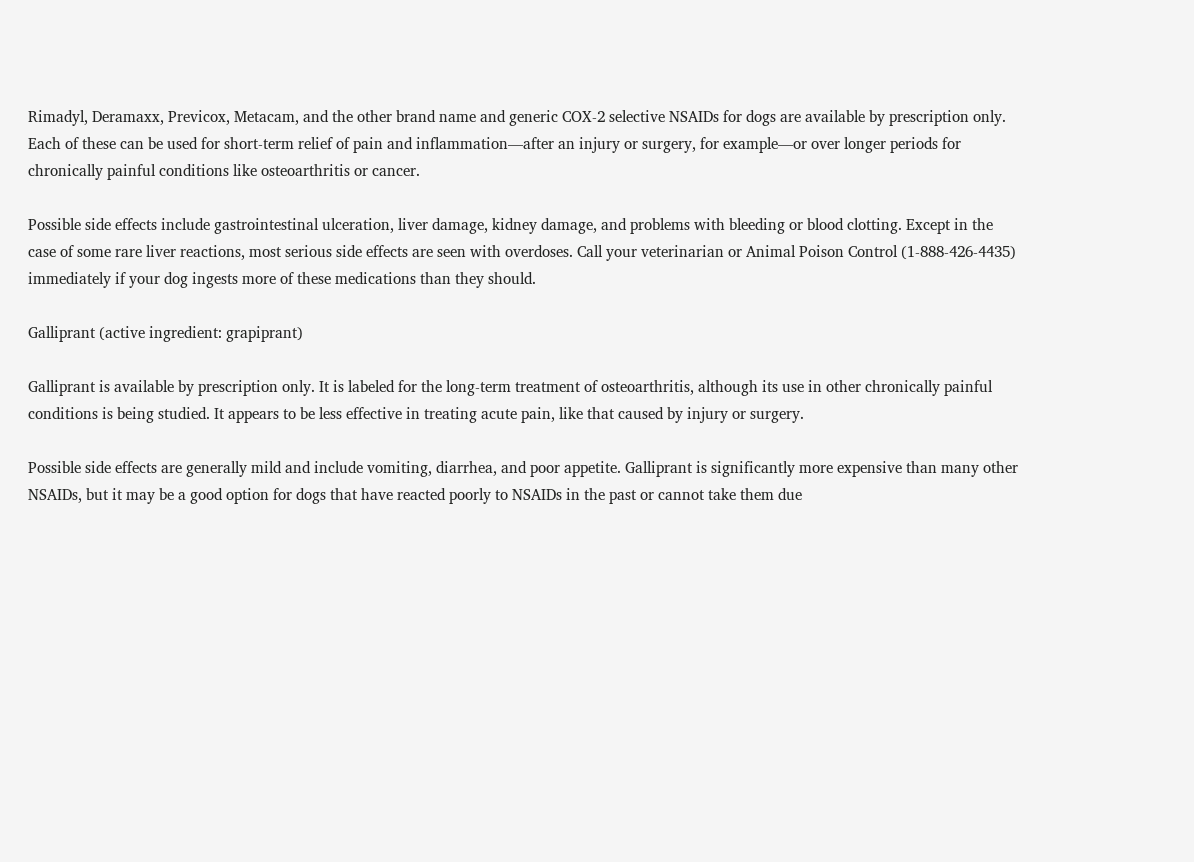Rimadyl, Deramaxx, Previcox, Metacam, and the other brand name and generic COX-2 selective NSAIDs for dogs are available by prescription only. Each of these can be used for short-term relief of pain and inflammation—after an injury or surgery, for example—or over longer periods for chronically painful conditions like osteoarthritis or cancer.

Possible side effects include gastrointestinal ulceration, liver damage, kidney damage, and problems with bleeding or blood clotting. Except in the case of some rare liver reactions, most serious side effects are seen with overdoses. Call your veterinarian or Animal Poison Control (1‐888‐426‐4435) immediately if your dog ingests more of these medications than they should.

Galliprant (active ingredient: grapiprant)

Galliprant is available by prescription only. It is labeled for the long-term treatment of osteoarthritis, although its use in other chronically painful conditions is being studied. It appears to be less effective in treating acute pain, like that caused by injury or surgery.

Possible side effects are generally mild and include vomiting, diarrhea, and poor appetite. Galliprant is significantly more expensive than many other NSAIDs, but it may be a good option for dogs that have reacted poorly to NSAIDs in the past or cannot take them due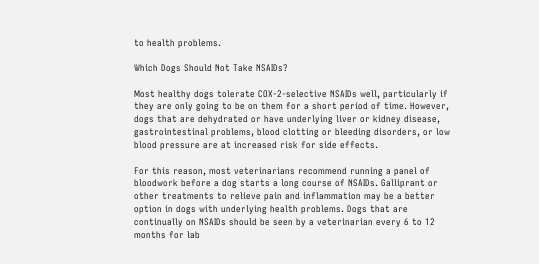to health problems.

Which Dogs Should Not Take NSAIDs?

Most healthy dogs tolerate COX-2-selective NSAIDs well, particularly if they are only going to be on them for a short period of time. However, dogs that are dehydrated or have underlying liver or kidney disease, gastrointestinal problems, blood clotting or bleeding disorders, or low blood pressure are at increased risk for side effects.

For this reason, most veterinarians recommend running a panel of bloodwork before a dog starts a long course of NSAIDs. Galliprant or other treatments to relieve pain and inflammation may be a better option in dogs with underlying health problems. Dogs that are continually on NSAIDs should be seen by a veterinarian every 6 to 12 months for lab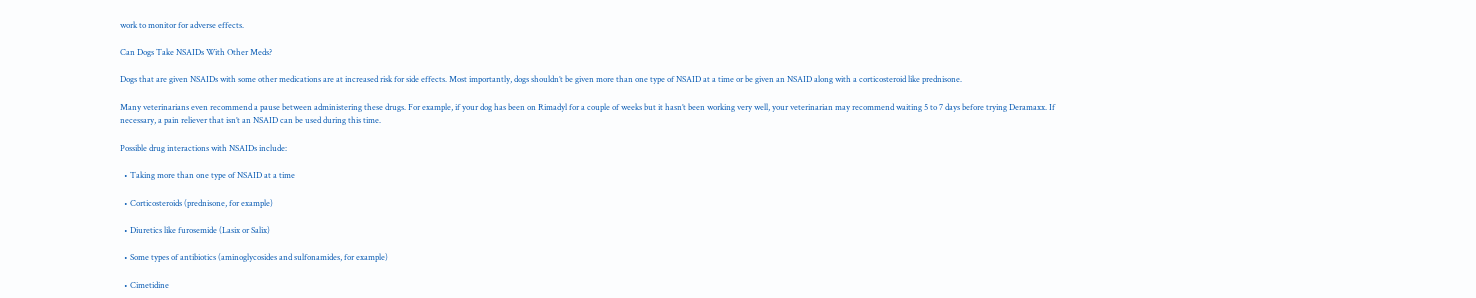work to monitor for adverse effects.

Can Dogs Take NSAIDs With Other Meds?

Dogs that are given NSAIDs with some other medications are at increased risk for side effects. Most importantly, dogs shouldn’t be given more than one type of NSAID at a time or be given an NSAID along with a corticosteroid like prednisone.

Many veterinarians even recommend a pause between administering these drugs. For example, if your dog has been on Rimadyl for a couple of weeks but it hasn’t been working very well, your veterinarian may recommend waiting 5 to 7 days before trying Deramaxx. If necessary, a pain reliever that isn’t an NSAID can be used during this time.

Possible drug interactions with NSAIDs include:

  • Taking more than one type of NSAID at a time

  • Corticosteroids (prednisone, for example)

  • Diuretics like furosemide (Lasix or Salix)

  • Some types of antibiotics (aminoglycosides and sulfonamides, for example)

  • Cimetidine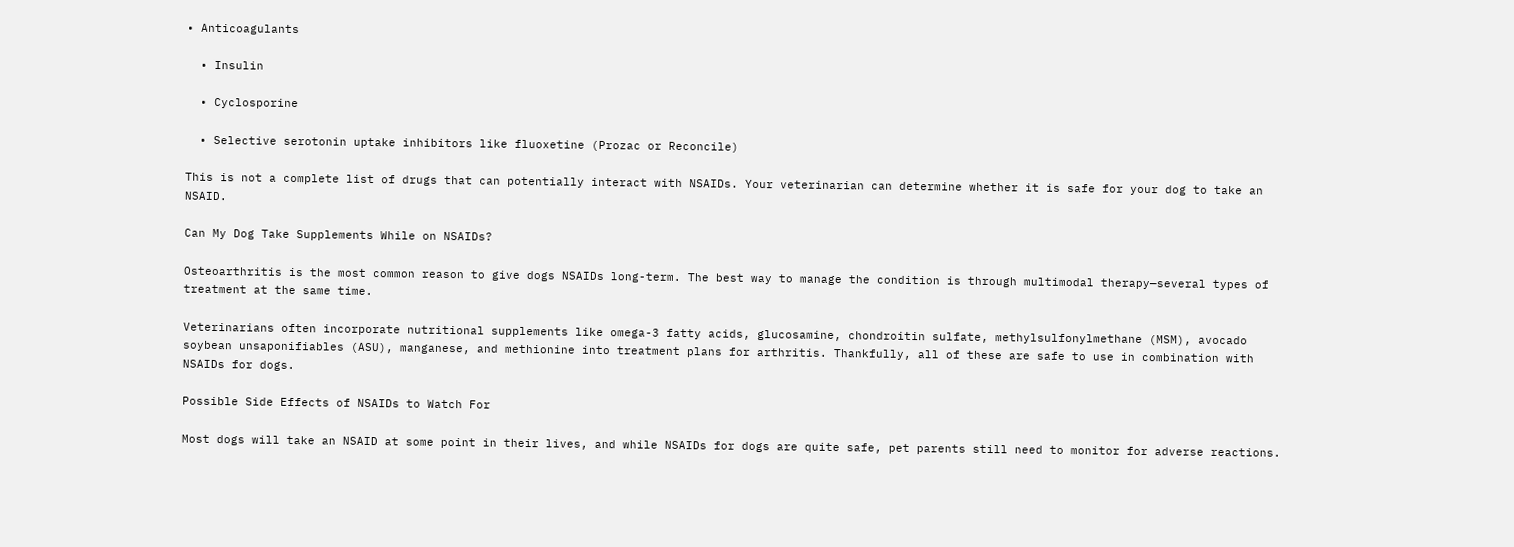• Anticoagulants

  • Insulin

  • Cyclosporine

  • Selective serotonin uptake inhibitors like fluoxetine (Prozac or Reconcile)

This is not a complete list of drugs that can potentially interact with NSAIDs. Your veterinarian can determine whether it is safe for your dog to take an NSAID.

Can My Dog Take Supplements While on NSAIDs?

Osteoarthritis is the most common reason to give dogs NSAIDs long-term. The best way to manage the condition is through multimodal therapy—several types of treatment at the same time.

Veterinarians often incorporate nutritional supplements like omega-3 fatty acids, glucosamine, chondroitin sulfate, methylsulfonylmethane (MSM), avocado soybean unsaponifiables (ASU), manganese, and methionine into treatment plans for arthritis. Thankfully, all of these are safe to use in combination with NSAIDs for dogs.

Possible Side Effects of NSAIDs to Watch For

Most dogs will take an NSAID at some point in their lives, and while NSAIDs for dogs are quite safe, pet parents still need to monitor for adverse reactions.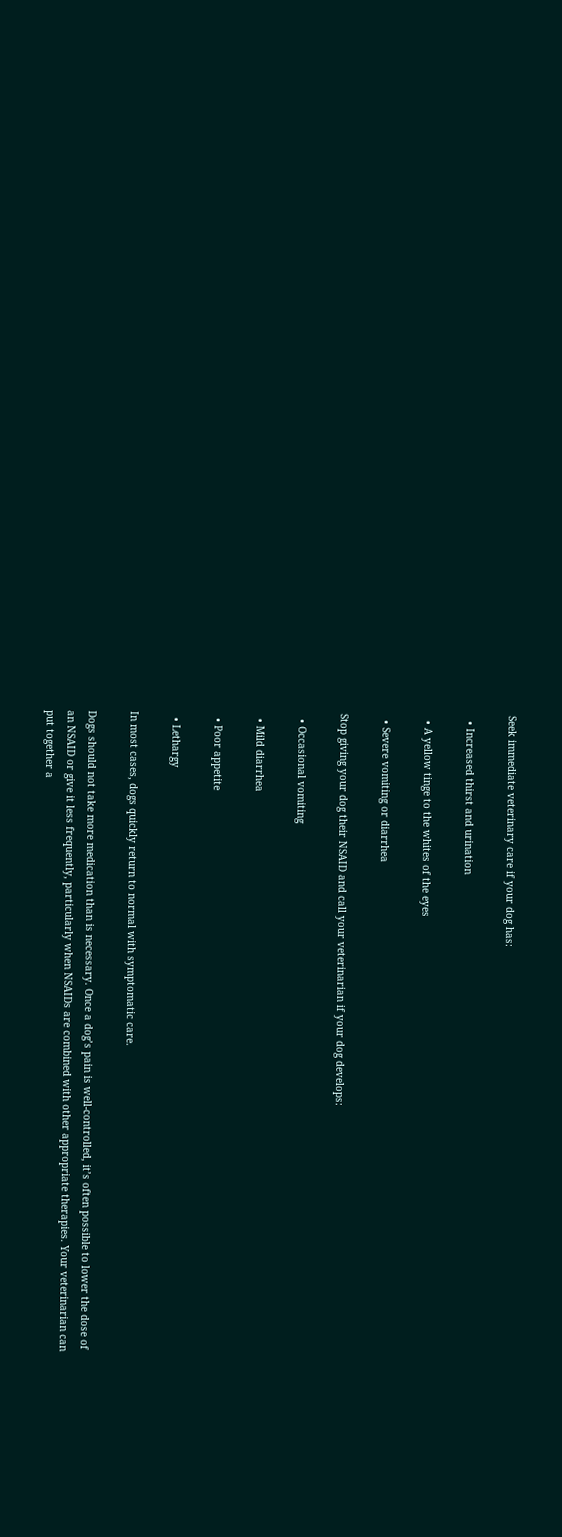Seek immediate veterinary care if your dog has:

  • Increased thirst and urination

  • A yellow tinge to the whites of the eyes

  • Severe vomiting or diarrhea

Stop giving your dog their NSAID and call your veterinarian if your dog develops:

  • Occasional vomiting

  • Mild diarrhea

  • Poor appetite

  • Lethargy

In most cases, dogs quickly return to normal with symptomatic care.

Dogs should not take more medication than is necessary. Once a dog’s pain is well-controlled, it’s often possible to lower the dose of an NSAID or give it less frequently, particularly when NSAIDs are combined with other appropriate therapies. Your veterinarian can put together a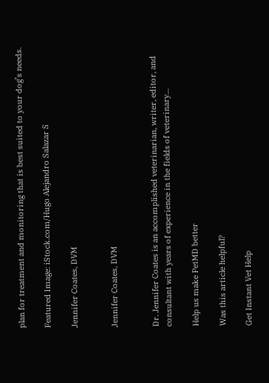plan for treatment and monitoring that is best suited to your dog’s needs.

Featured Image: iStock.com/Hugo Alejandro Salazar S

Jennifer Coates, DVM


Jennifer Coates, DVM


Dr. Jennifer Coates is an accomplished veterinarian, writer, editor, and consultant with years of experience in the fields of veterinary...

Help us make PetMD better

Was this article helpful?

Get Instant Vet Help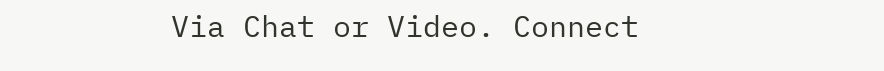Via Chat or Video. Connect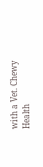with a Vet. Chewy Health